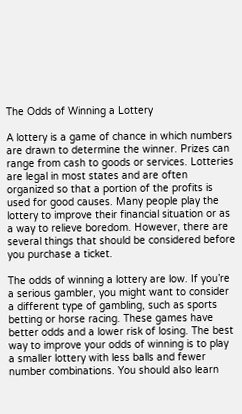The Odds of Winning a Lottery

A lottery is a game of chance in which numbers are drawn to determine the winner. Prizes can range from cash to goods or services. Lotteries are legal in most states and are often organized so that a portion of the profits is used for good causes. Many people play the lottery to improve their financial situation or as a way to relieve boredom. However, there are several things that should be considered before you purchase a ticket.

The odds of winning a lottery are low. If you’re a serious gambler, you might want to consider a different type of gambling, such as sports betting or horse racing. These games have better odds and a lower risk of losing. The best way to improve your odds of winning is to play a smaller lottery with less balls and fewer number combinations. You should also learn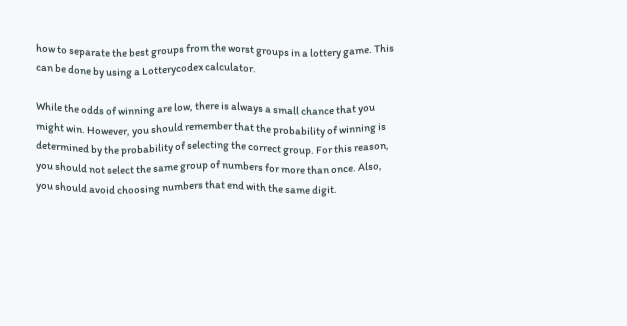how to separate the best groups from the worst groups in a lottery game. This can be done by using a Lotterycodex calculator.

While the odds of winning are low, there is always a small chance that you might win. However, you should remember that the probability of winning is determined by the probability of selecting the correct group. For this reason, you should not select the same group of numbers for more than once. Also, you should avoid choosing numbers that end with the same digit.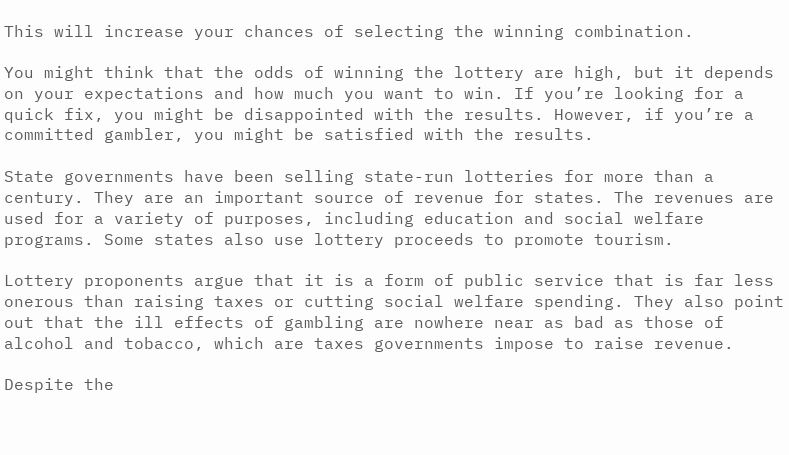This will increase your chances of selecting the winning combination.

You might think that the odds of winning the lottery are high, but it depends on your expectations and how much you want to win. If you’re looking for a quick fix, you might be disappointed with the results. However, if you’re a committed gambler, you might be satisfied with the results.

State governments have been selling state-run lotteries for more than a century. They are an important source of revenue for states. The revenues are used for a variety of purposes, including education and social welfare programs. Some states also use lottery proceeds to promote tourism.

Lottery proponents argue that it is a form of public service that is far less onerous than raising taxes or cutting social welfare spending. They also point out that the ill effects of gambling are nowhere near as bad as those of alcohol and tobacco, which are taxes governments impose to raise revenue.

Despite the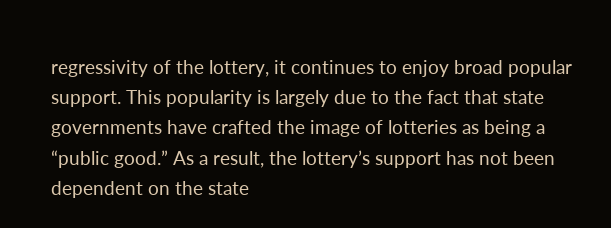regressivity of the lottery, it continues to enjoy broad popular support. This popularity is largely due to the fact that state governments have crafted the image of lotteries as being a “public good.” As a result, the lottery’s support has not been dependent on the state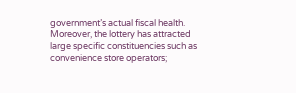government’s actual fiscal health. Moreover, the lottery has attracted large specific constituencies such as convenience store operators;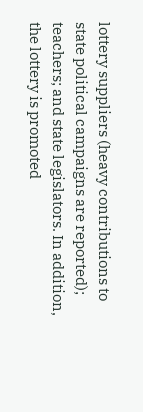lottery suppliers (heavy contributions to state political campaigns are reported); teachers; and state legislators. In addition, the lottery is promoted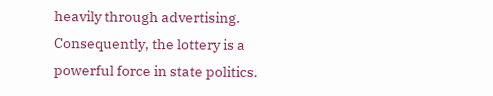heavily through advertising. Consequently, the lottery is a powerful force in state politics.